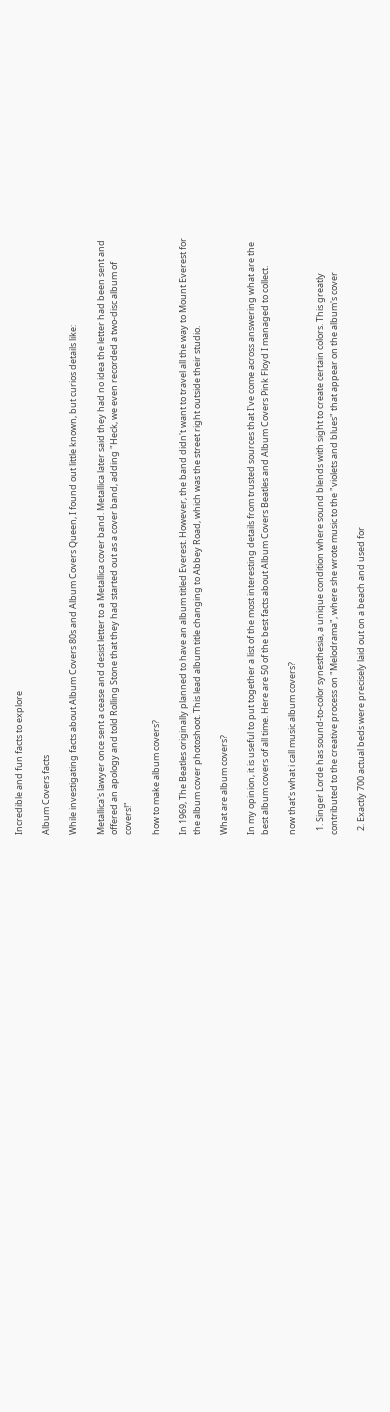Incredible and fun facts to explore

Album Covers facts

While investigating facts about Album Covers 80s and Album Covers Queen, I found out little known, but curios details like:

Metallica's lawyer once sent a cease and desist letter to a Metallica cover band. Metallica later said they had no idea the letter had been sent and offered an apology and told Rolling Stone that they had started out as a cover band, adding "Heck, we even recorded a two-disc album of covers!"

how to make album covers?

In 1969, The Beatles originally planned to have an album titled Everest. However, the band didn't want to travel all the way to Mount Everest for the album cover photoshoot. This lead album title changing to Abbey Road, which was the street right outside their studio.

What are album covers?

In my opinion, it is useful to put together a list of the most interesting details from trusted sources that I've come across answering what are the best album covers of all time. Here are 50 of the best facts about Album Covers Beatles and Album Covers Pink Floyd I managed to collect.

now that's what i call music album covers?

  1. Singer Lorde has sound-to-color synesthesia, a unique condition where sound blends with sight to create certain colors. This greatly contributed to the creative process on "Melodrama", where she wrote music to the "violets and blues" that appear on the album's cover

  2. Exactly 700 actual beds were precisely laid out on a beach and used for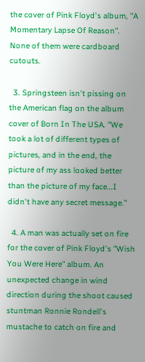the cover of Pink Floyd's album, "A Momentary Lapse Of Reason". None of them were cardboard cutouts.

  3. Springsteen isn't pissing on the American flag on the album cover of Born In The USA. "We took a lot of different types of pictures, and in the end, the picture of my ass looked better than the picture of my face...I didn't have any secret message."

  4. A man was actually set on fire for the cover of Pink Floyd's "Wish You Were Here" album. An unexpected change in wind direction during the shoot caused stuntman Ronnie Rondell's mustache to catch on fire and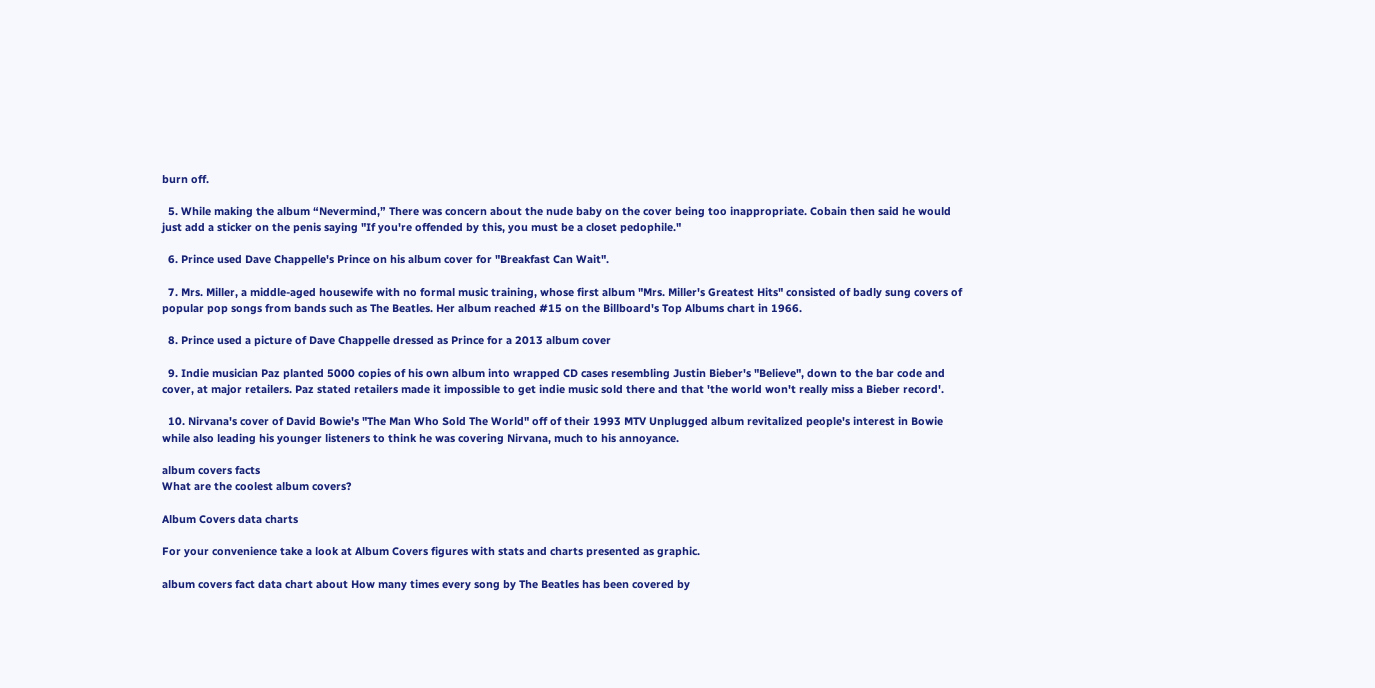burn off.

  5. While making the album “Nevermind,” There was concern about the nude baby on the cover being too inappropriate. Cobain then said he would just add a sticker on the penis saying "If you're offended by this, you must be a closet pedophile."

  6. Prince used Dave Chappelle's Prince on his album cover for "Breakfast Can Wait".

  7. Mrs. Miller, a middle-aged housewife with no formal music training, whose first album "Mrs. Miller's Greatest Hits" consisted of badly sung covers of popular pop songs from bands such as The Beatles. Her album reached #15 on the Billboard's Top Albums chart in 1966.

  8. Prince used a picture of Dave Chappelle dressed as Prince for a 2013 album cover

  9. Indie musician Paz planted 5000 copies of his own album into wrapped CD cases resembling Justin Bieber's "Believe", down to the bar code and cover, at major retailers. Paz stated retailers made it impossible to get indie music sold there and that 'the world won't really miss a Bieber record'.

  10. Nirvana's cover of David Bowie's "The Man Who Sold The World" off of their 1993 MTV Unplugged album revitalized people's interest in Bowie while also leading his younger listeners to think he was covering Nirvana, much to his annoyance.

album covers facts
What are the coolest album covers?

Album Covers data charts

For your convenience take a look at Album Covers figures with stats and charts presented as graphic.

album covers fact data chart about How many times every song by The Beatles has been covered by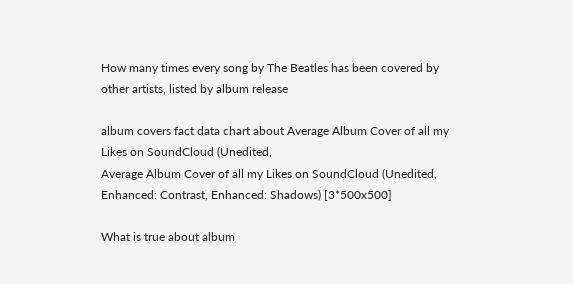How many times every song by The Beatles has been covered by other artists, listed by album release

album covers fact data chart about Average Album Cover of all my Likes on SoundCloud (Unedited,
Average Album Cover of all my Likes on SoundCloud (Unedited, Enhanced: Contrast, Enhanced: Shadows) [3*500x500]

What is true about album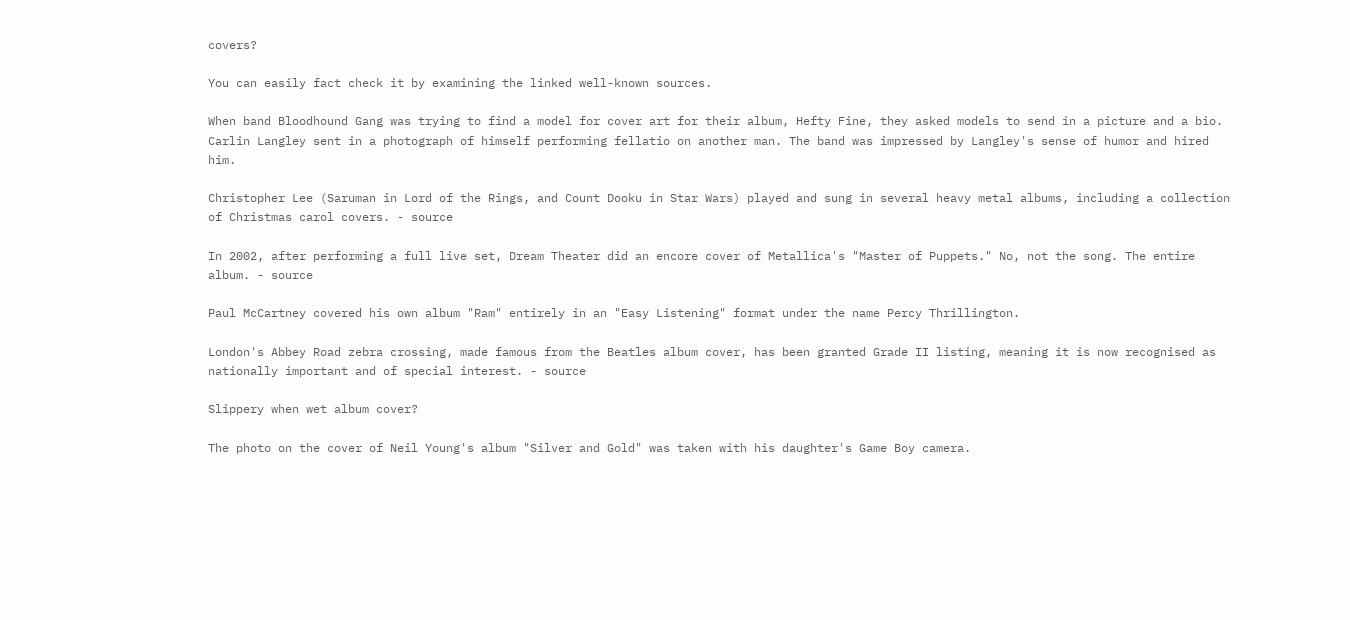covers?

You can easily fact check it by examining the linked well-known sources.

When band Bloodhound Gang was trying to find a model for cover art for their album, Hefty Fine, they asked models to send in a picture and a bio. Carlin Langley sent in a photograph of himself performing fellatio on another man. The band was impressed by Langley's sense of humor and hired him.

Christopher Lee (Saruman in Lord of the Rings, and Count Dooku in Star Wars) played and sung in several heavy metal albums, including a collection of Christmas carol covers. - source

In 2002, after performing a full live set, Dream Theater did an encore cover of Metallica's "Master of Puppets." No, not the song. The entire album. - source

Paul McCartney covered his own album "Ram" entirely in an "Easy Listening" format under the name Percy Thrillington.

London's Abbey Road zebra crossing, made famous from the Beatles album cover, has been granted Grade II listing, meaning it is now recognised as nationally important and of special interest. - source

Slippery when wet album cover?

The photo on the cover of Neil Young's album "Silver and Gold" was taken with his daughter's Game Boy camera.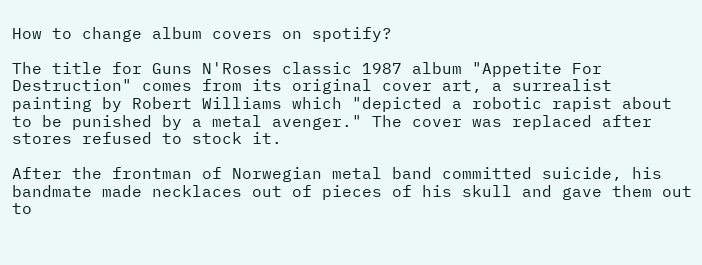How to change album covers on spotify?

The title for Guns N'Roses classic 1987 album "Appetite For Destruction" comes from its original cover art, a surrealist painting by Robert Williams which "depicted a robotic rapist about to be punished by a metal avenger." The cover was replaced after stores refused to stock it.

After the frontman of Norwegian metal band committed suicide, his bandmate made necklaces out of pieces of his skull and gave them out to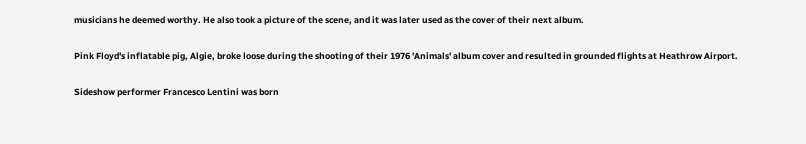musicians he deemed worthy. He also took a picture of the scene, and it was later used as the cover of their next album.

Pink Floyd's inflatable pig, Algie, broke loose during the shooting of their 1976 'Animals' album cover and resulted in grounded flights at Heathrow Airport.

Sideshow performer Francesco Lentini was born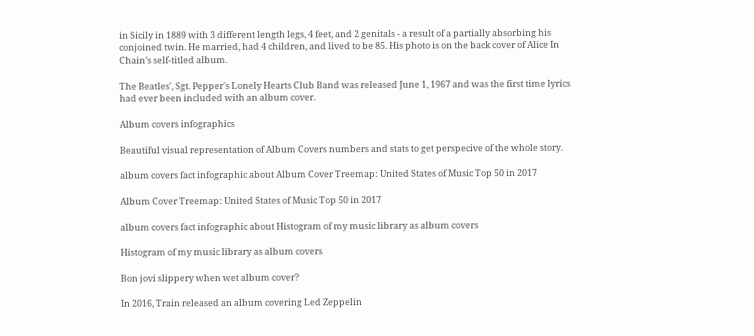in Sicily in 1889 with 3 different length legs, 4 feet, and 2 genitals - a result of a partially absorbing his conjoined twin. He married, had 4 children, and lived to be 85. His photo is on the back cover of Alice In Chain’s self-titled album.

The Beatles', Sgt. Pepper's Lonely Hearts Club Band was released June 1, 1967 and was the first time lyrics had ever been included with an album cover.

Album covers infographics

Beautiful visual representation of Album Covers numbers and stats to get perspecive of the whole story.

album covers fact infographic about Album Cover Treemap: United States of Music Top 50 in 2017

Album Cover Treemap: United States of Music Top 50 in 2017

album covers fact infographic about Histogram of my music library as album covers

Histogram of my music library as album covers

Bon jovi slippery when wet album cover?

In 2016, Train released an album covering Led Zeppelin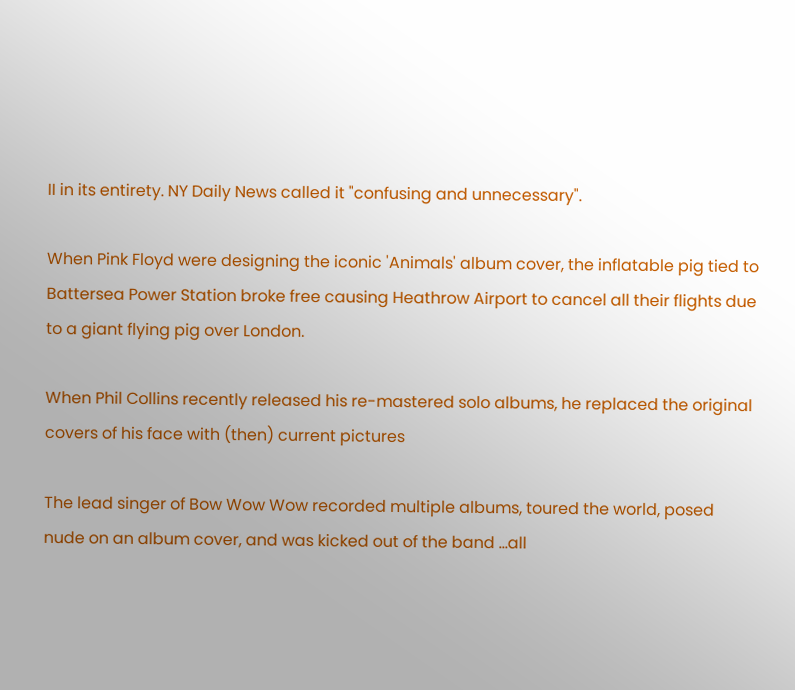II in its entirety. NY Daily News called it "confusing and unnecessary".

When Pink Floyd were designing the iconic 'Animals' album cover, the inflatable pig tied to Battersea Power Station broke free causing Heathrow Airport to cancel all their flights due to a giant flying pig over London.

When Phil Collins recently released his re-mastered solo albums, he replaced the original covers of his face with (then) current pictures

The lead singer of Bow Wow Wow recorded multiple albums, toured the world, posed nude on an album cover, and was kicked out of the band ...all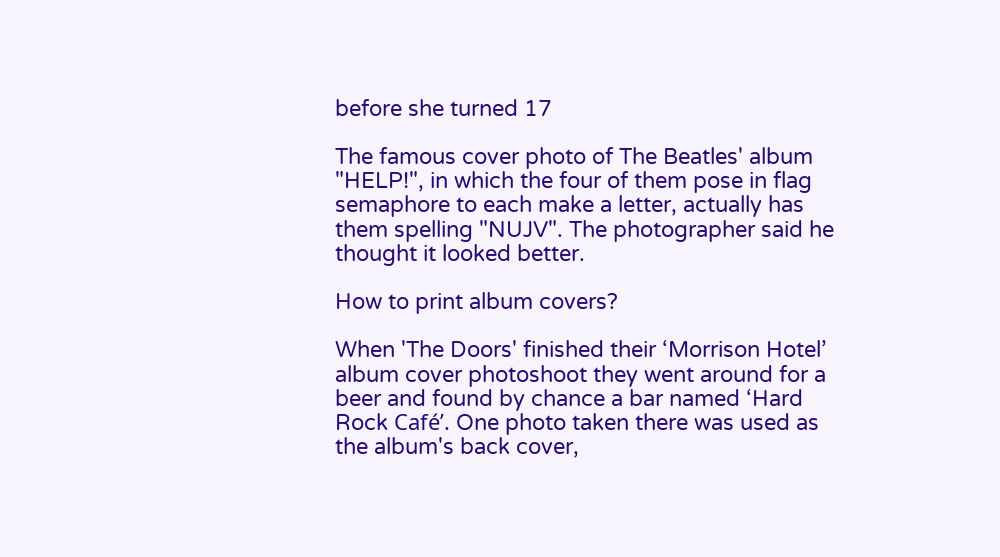before she turned 17

The famous cover photo of The Beatles' album "HELP!", in which the four of them pose in flag semaphore to each make a letter, actually has them spelling "NUJV". The photographer said he thought it looked better.

How to print album covers?

When 'The Doors' finished their ‘Morrison Hotel’ album cover photoshoot they went around for a beer and found by chance a bar named ‘Hard Rock Café’. One photo taken there was used as the album's back cover,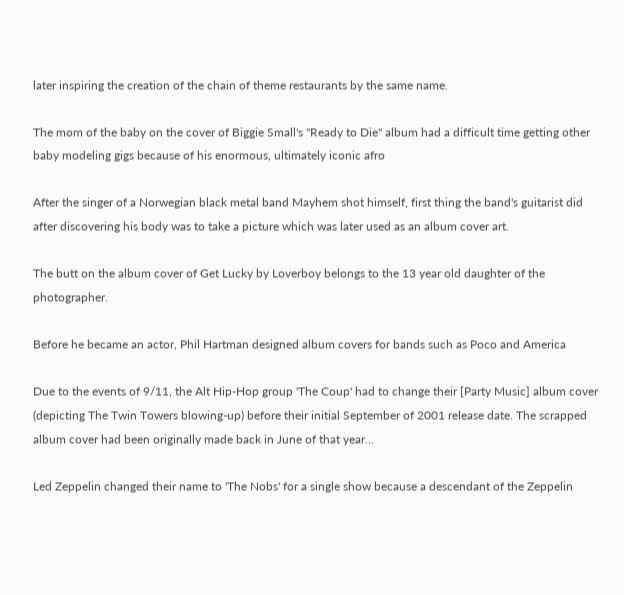later inspiring the creation of the chain of theme restaurants by the same name.

The mom of the baby on the cover of Biggie Small's "Ready to Die" album had a difficult time getting other baby modeling gigs because of his enormous, ultimately iconic afro

After the singer of a Norwegian black metal band Mayhem shot himself, first thing the band's guitarist did after discovering his body was to take a picture which was later used as an album cover art.

The butt on the album cover of Get Lucky by Loverboy belongs to the 13 year old daughter of the photographer.

Before he became an actor, Phil Hartman designed album covers for bands such as Poco and America

Due to the events of 9/11, the Alt Hip-Hop group 'The Coup' had to change their [Party Music] album cover (depicting The Twin Towers blowing-up) before their initial September of 2001 release date. The scrapped album cover had been originally made back in June of that year...

Led Zeppelin changed their name to 'The Nobs' for a single show because a descendant of the Zeppelin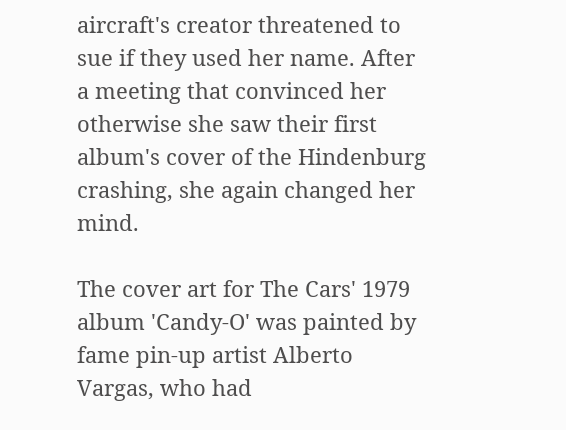aircraft's creator threatened to sue if they used her name. After a meeting that convinced her otherwise she saw their first album's cover of the Hindenburg crashing, she again changed her mind.

The cover art for The Cars' 1979 album 'Candy-O' was painted by fame pin-up artist Alberto Vargas, who had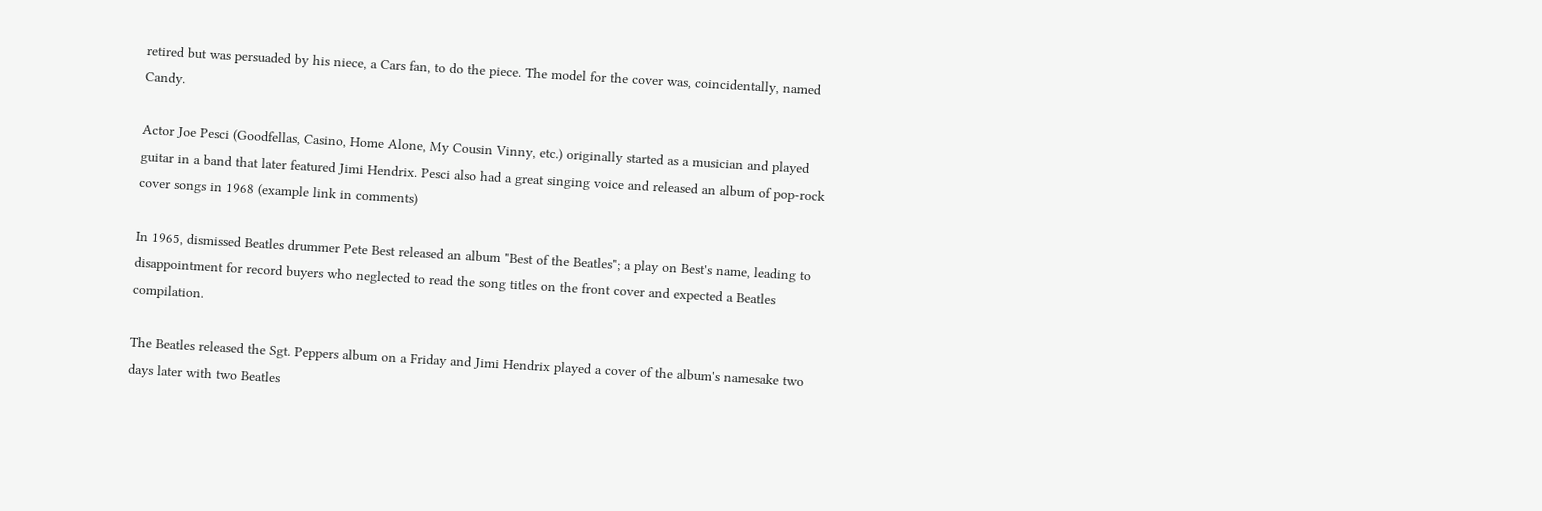retired but was persuaded by his niece, a Cars fan, to do the piece. The model for the cover was, coincidentally, named Candy.

Actor Joe Pesci (Goodfellas, Casino, Home Alone, My Cousin Vinny, etc.) originally started as a musician and played guitar in a band that later featured Jimi Hendrix. Pesci also had a great singing voice and released an album of pop-rock cover songs in 1968 (example link in comments)

In 1965, dismissed Beatles drummer Pete Best released an album "Best of the Beatles"; a play on Best's name, leading to disappointment for record buyers who neglected to read the song titles on the front cover and expected a Beatles compilation.

The Beatles released the Sgt. Peppers album on a Friday and Jimi Hendrix played a cover of the album's namesake two days later with two Beatles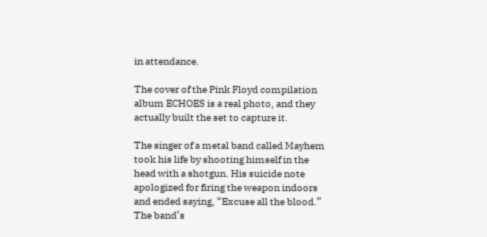in attendance.

The cover of the Pink Floyd compilation album ECHOES is a real photo, and they actually built the set to capture it.

The singer of a metal band called Mayhem took his life by shooting himself in the head with a shotgun. His suicide note apologized for firing the weapon indoors and ended saying, “Excuse all the blood.” The band’s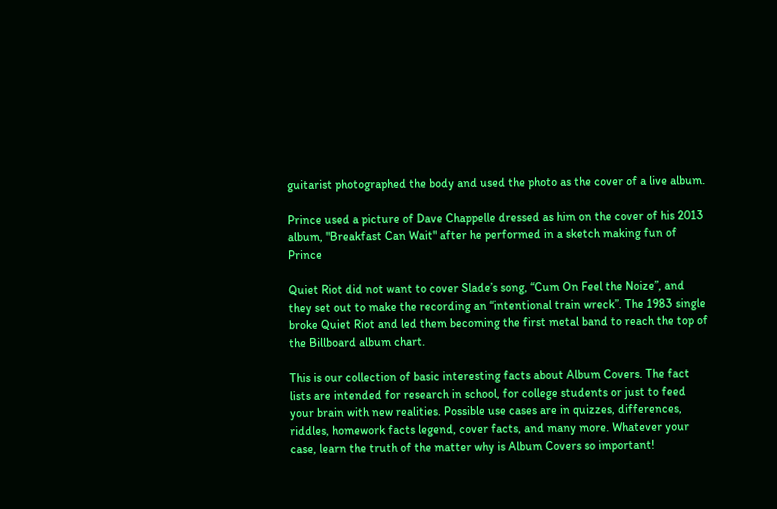guitarist photographed the body and used the photo as the cover of a live album.

Prince used a picture of Dave Chappelle dressed as him on the cover of his 2013 album, "Breakfast Can Wait" after he performed in a sketch making fun of Prince

Quiet Riot did not want to cover Slade’s song, “Cum On Feel the Noize”, and they set out to make the recording an “intentional train wreck”. The 1983 single broke Quiet Riot and led them becoming the first metal band to reach the top of the Billboard album chart.

This is our collection of basic interesting facts about Album Covers. The fact lists are intended for research in school, for college students or just to feed your brain with new realities. Possible use cases are in quizzes, differences, riddles, homework facts legend, cover facts, and many more. Whatever your case, learn the truth of the matter why is Album Covers so important!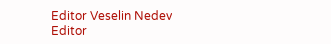Editor Veselin Nedev Editor